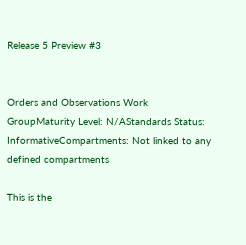Release 5 Preview #3


Orders and Observations Work GroupMaturity Level: N/AStandards Status: InformativeCompartments: Not linked to any defined compartments

This is the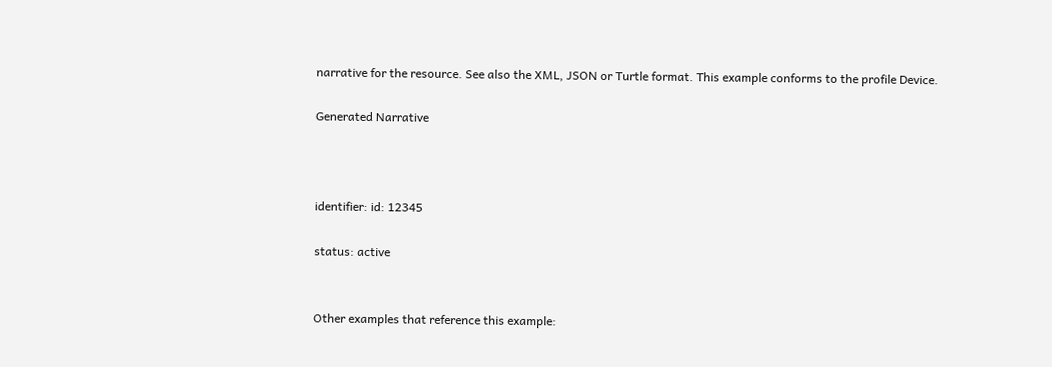narrative for the resource. See also the XML, JSON or Turtle format. This example conforms to the profile Device.

Generated Narrative



identifier: id: 12345

status: active


Other examples that reference this example: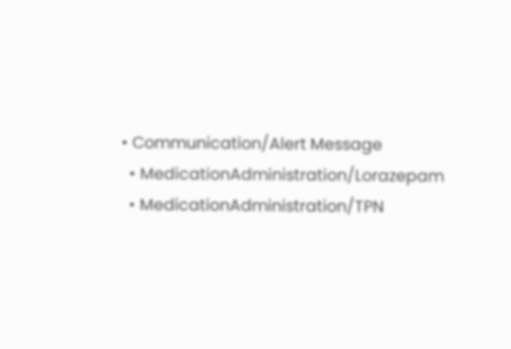• Communication/Alert Message
  • MedicationAdministration/Lorazepam
  • MedicationAdministration/TPN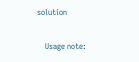solution

    Usage note: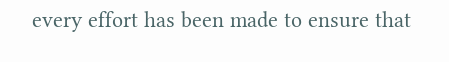every effort has been made to ensure that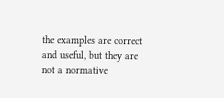the examples are correct and useful, but they are not a normative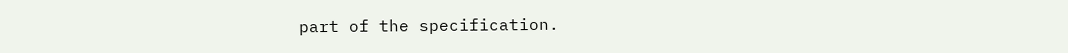part of the specification.